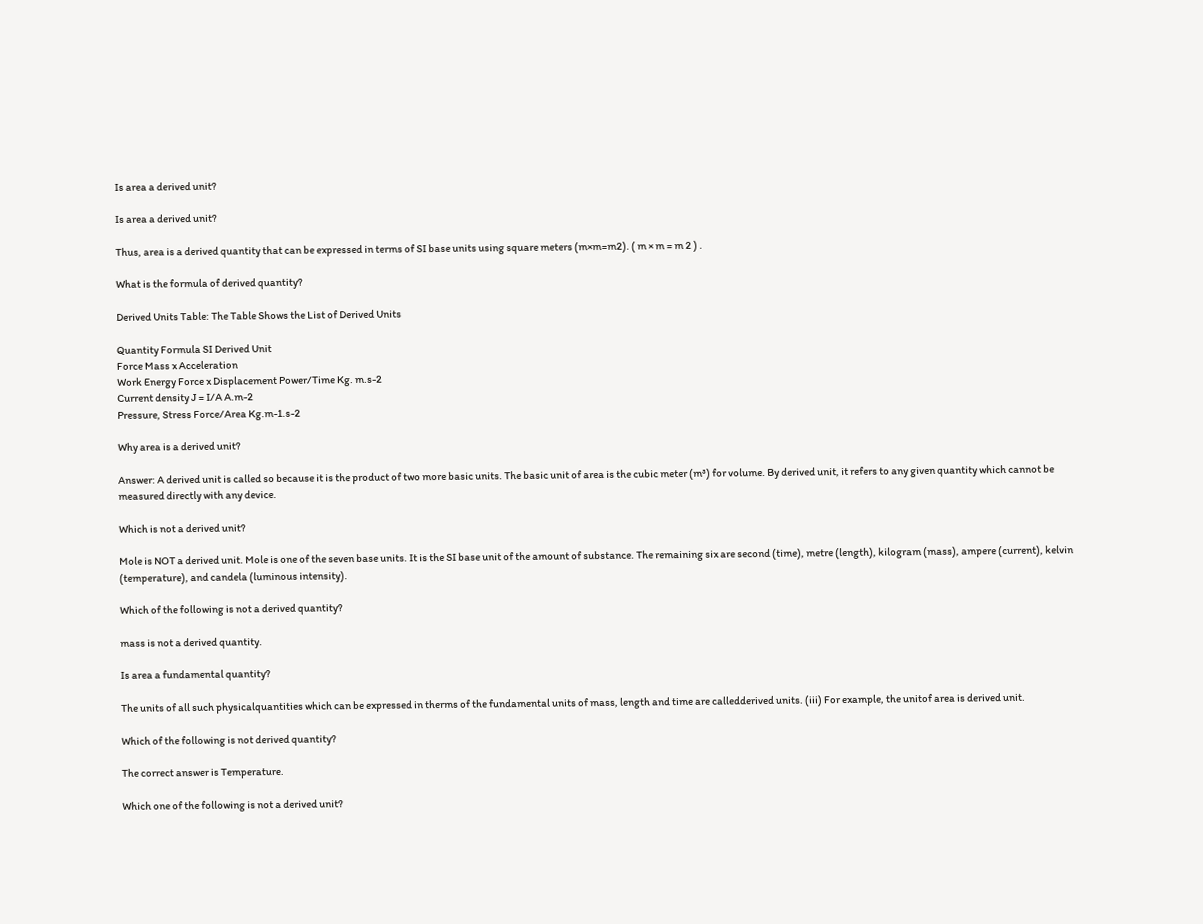Is area a derived unit?

Is area a derived unit?

Thus, area is a derived quantity that can be expressed in terms of SI base units using square meters (m×m=m2). ( m × m = m 2 ) .

What is the formula of derived quantity?

Derived Units Table: The Table Shows the List of Derived Units

Quantity Formula SI Derived Unit
Force Mass x Acceleration
Work Energy Force x Displacement Power/Time Kg. m.s-2
Current density J = I/A A.m-2
Pressure, Stress Force/Area Kg.m-1.s-2

Why area is a derived unit?

Answer: A derived unit is called so because it is the product of two more basic units. The basic unit of area is the cubic meter (m³) for volume. By derived unit, it refers to any given quantity which cannot be measured directly with any device.

Which is not a derived unit?

Mole is NOT a derived unit. Mole is one of the seven base units. It is the SI base unit of the amount of substance. The remaining six are second (time), metre (length), kilogram (mass), ampere (current), kelvin (temperature), and candela (luminous intensity).

Which of the following is not a derived quantity?

mass is not a derived quantity.

Is area a fundamental quantity?

The units of all such physicalquantities which can be expressed in therms of the fundamental units of mass, length and time are calledderived units. (iii) For example, the unitof area is derived unit.

Which of the following is not derived quantity?

The correct answer is Temperature.

Which one of the following is not a derived unit?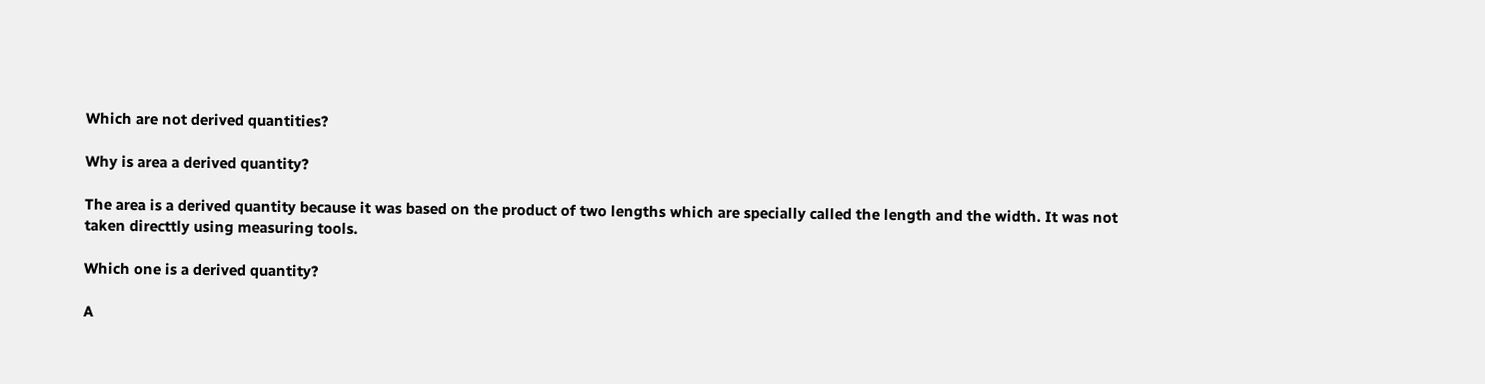Which are not derived quantities?

Why is area a derived quantity?

The area is a derived quantity because it was based on the product of two lengths which are specially called the length and the width. It was not taken directtly using measuring tools.

Which one is a derived quantity?

A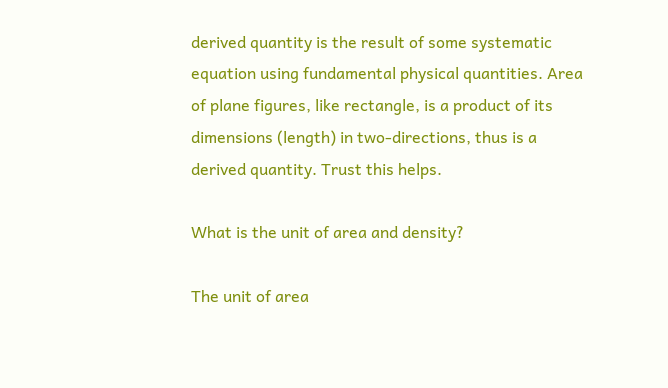derived quantity is the result of some systematic equation using fundamental physical quantities. Area of plane figures, like rectangle, is a product of its dimensions (length) in two-directions, thus is a derived quantity. Trust this helps.

What is the unit of area and density?

The unit of area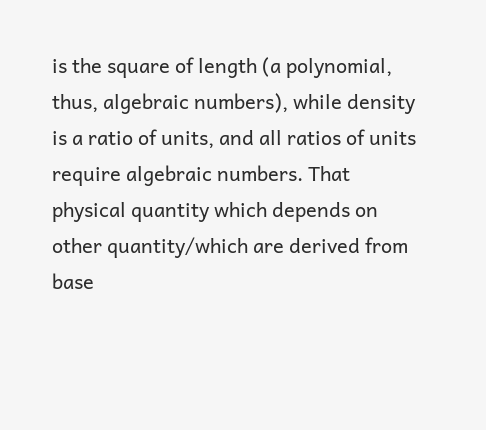is the square of length (a polynomial, thus, algebraic numbers), while density is a ratio of units, and all ratios of units require algebraic numbers. That physical quantity which depends on other quantity/which are derived from base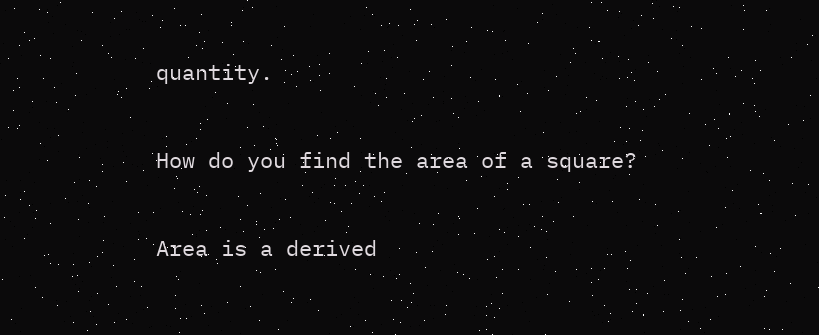quantity.

How do you find the area of a square?

Area is a derived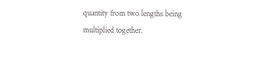quantity from two lengths being multiplied together.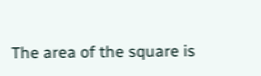The area of the square is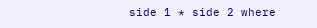side 1 * side 2 where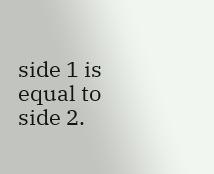side 1 is equal to side 2.